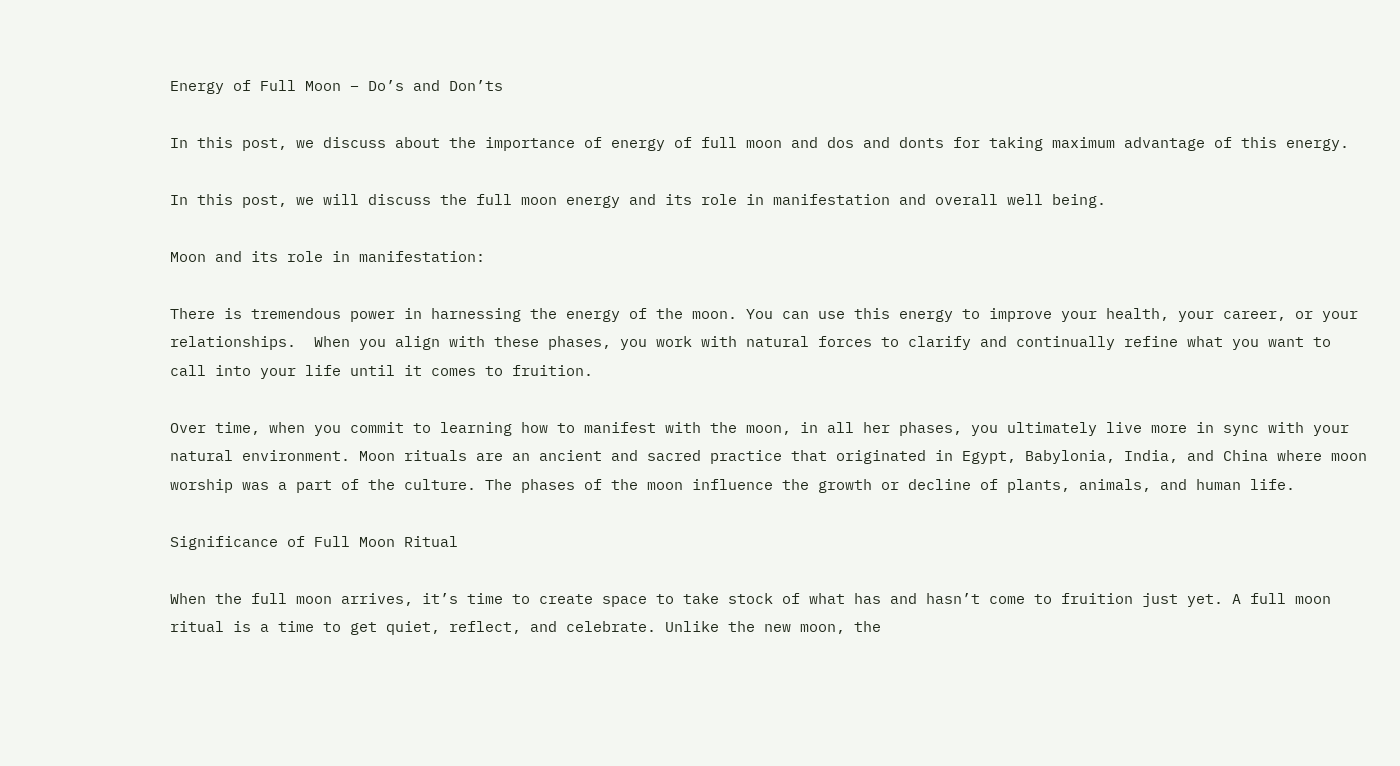Energy of Full Moon – Do’s and Don’ts

In this post, we discuss about the importance of energy of full moon and dos and donts for taking maximum advantage of this energy.

In this post, we will discuss the full moon energy and its role in manifestation and overall well being.

Moon and its role in manifestation:

There is tremendous power in harnessing the energy of the moon. You can use this energy to improve your health, your career, or your relationships.  When you align with these phases, you work with natural forces to clarify and continually refine what you want to call into your life until it comes to fruition.

Over time, when you commit to learning how to manifest with the moon, in all her phases, you ultimately live more in sync with your natural environment. Moon rituals are an ancient and sacred practice that originated in Egypt, Babylonia, India, and China where moon worship was a part of the culture. The phases of the moon influence the growth or decline of plants, animals, and human life.

Significance of Full Moon Ritual

When the full moon arrives, it’s time to create space to take stock of what has and hasn’t come to fruition just yet. A full moon ritual is a time to get quiet, reflect, and celebrate. Unlike the new moon, the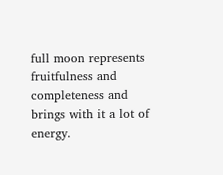full moon represents fruitfulness and completeness and brings with it a lot of energy.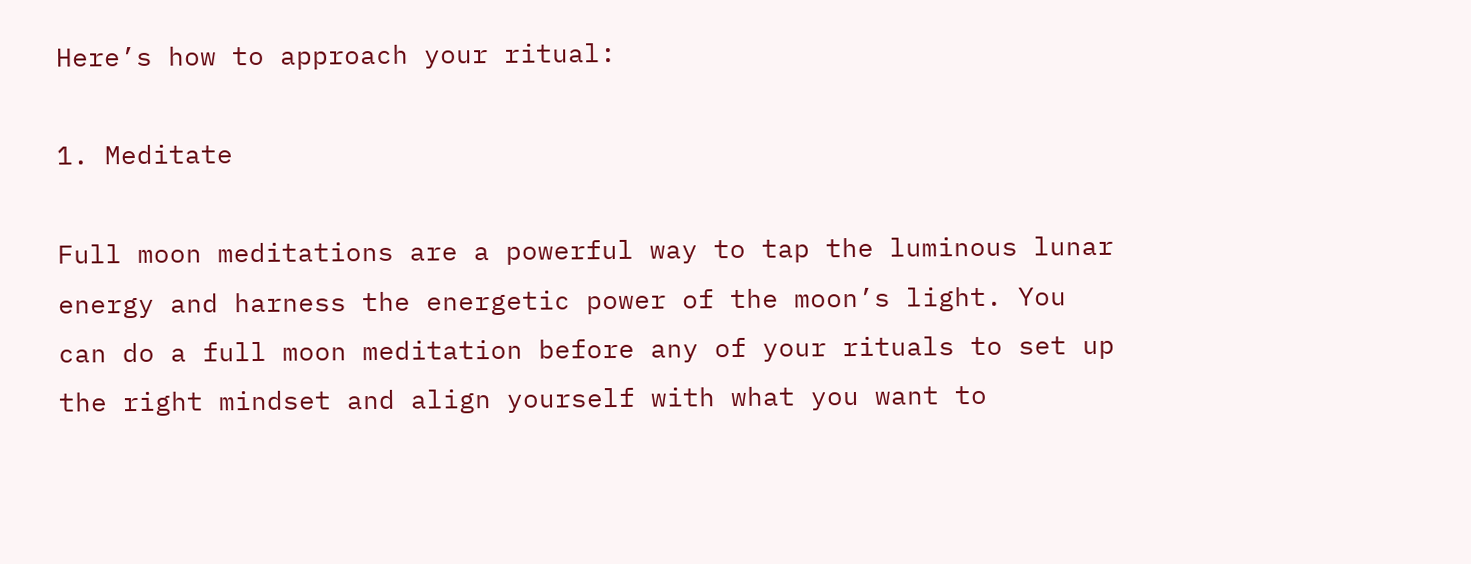Here’s how to approach your ritual:

1. Meditate

Full moon meditations are a powerful way to tap the luminous lunar energy and harness the energetic power of the moon’s light. You can do a full moon meditation before any of your rituals to set up the right mindset and align yourself with what you want to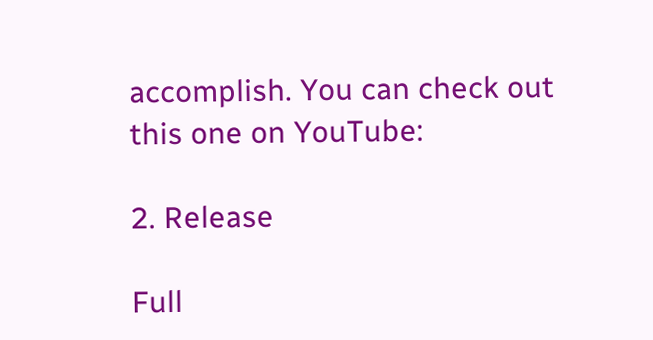accomplish. You can check out this one on YouTube:

2. Release

Full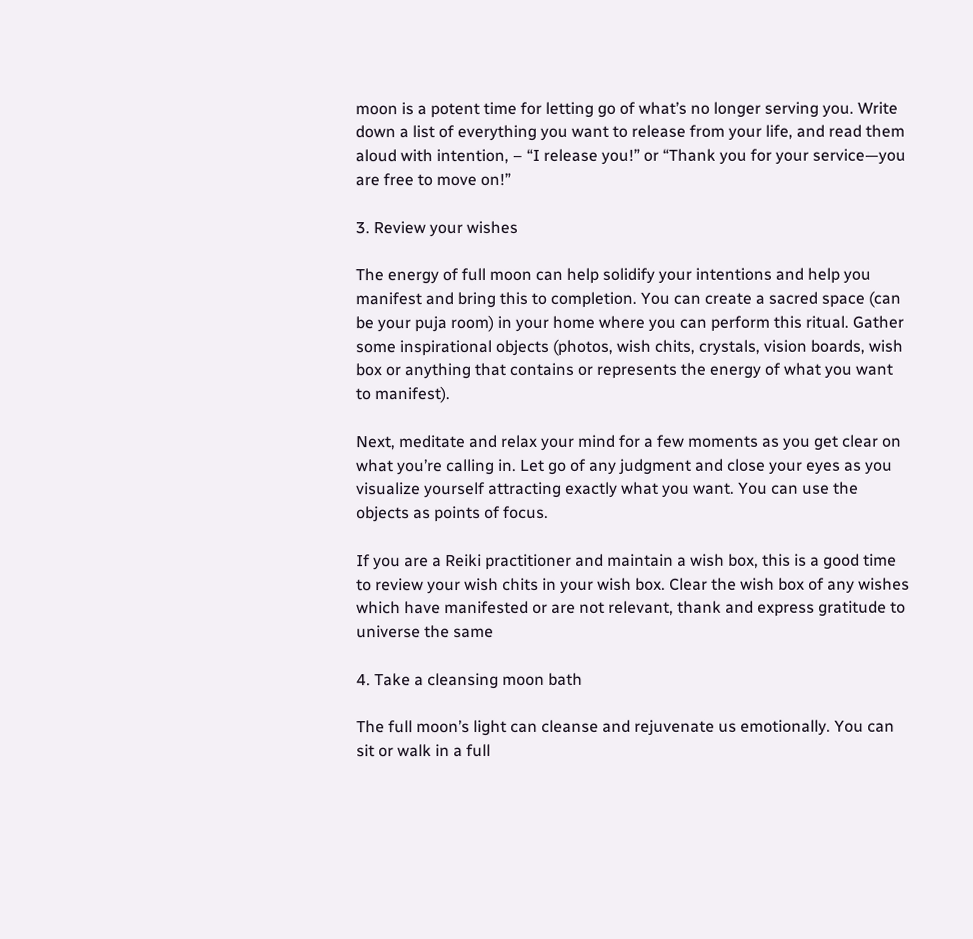moon is a potent time for letting go of what’s no longer serving you. Write down a list of everything you want to release from your life, and read them aloud with intention, – “I release you!” or “Thank you for your service—you are free to move on!”

3. Review your wishes

The energy of full moon can help solidify your intentions and help you manifest and bring this to completion. You can create a sacred space (can be your puja room) in your home where you can perform this ritual. Gather some inspirational objects (photos, wish chits, crystals, vision boards, wish box or anything that contains or represents the energy of what you want to manifest).

Next, meditate and relax your mind for a few moments as you get clear on what you’re calling in. Let go of any judgment and close your eyes as you visualize yourself attracting exactly what you want. You can use the objects as points of focus.

If you are a Reiki practitioner and maintain a wish box, this is a good time to review your wish chits in your wish box. Clear the wish box of any wishes which have manifested or are not relevant, thank and express gratitude to universe the same

4. Take a cleansing moon bath

The full moon’s light can cleanse and rejuvenate us emotionally. You can sit or walk in a full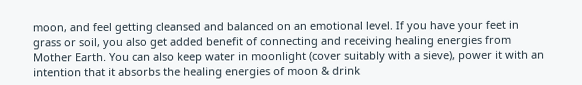moon, and feel getting cleansed and balanced on an emotional level. If you have your feet in grass or soil, you also get added benefit of connecting and receiving healing energies from Mother Earth. You can also keep water in moonlight (cover suitably with a sieve), power it with an intention that it absorbs the healing energies of moon & drink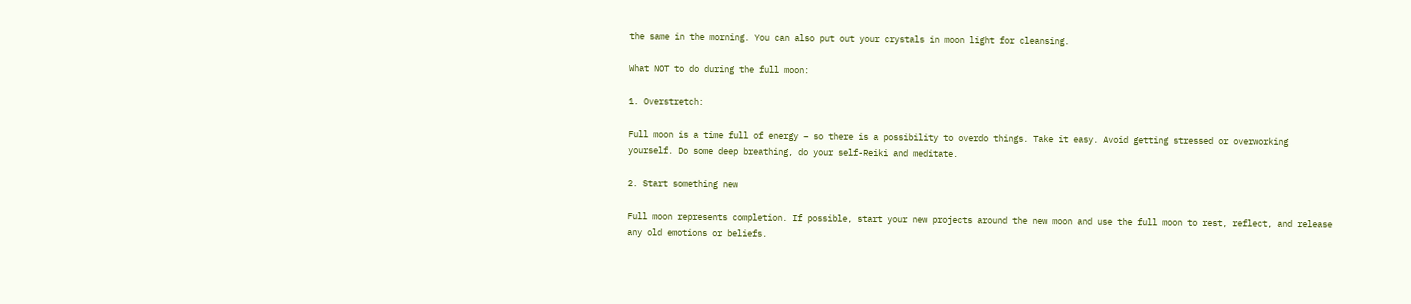the same in the morning. You can also put out your crystals in moon light for cleansing.

What NOT to do during the full moon:

1. Overstretch:

Full moon is a time full of energy – so there is a possibility to overdo things. Take it easy. Avoid getting stressed or overworking yourself. Do some deep breathing, do your self-Reiki and meditate.

2. Start something new

Full moon represents completion. If possible, start your new projects around the new moon and use the full moon to rest, reflect, and release any old emotions or beliefs.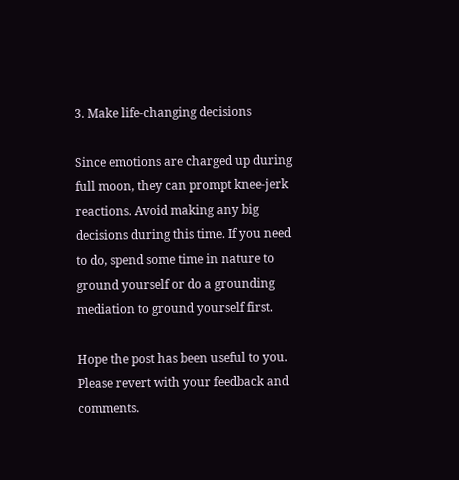3. Make life-changing decisions

Since emotions are charged up during full moon, they can prompt knee-jerk reactions. Avoid making any big decisions during this time. If you need to do, spend some time in nature to ground yourself or do a grounding mediation to ground yourself first.

Hope the post has been useful to you. Please revert with your feedback and comments.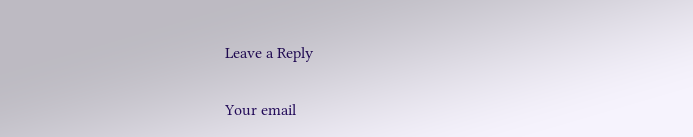Leave a Reply

Your email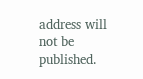address will not be published.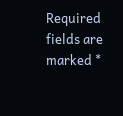Required fields are marked *